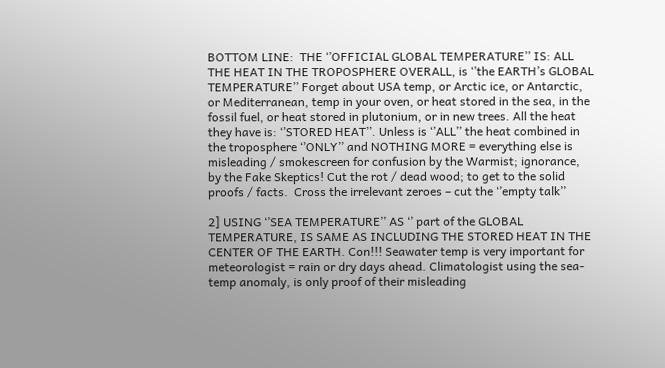BOTTOM LINE:  THE ‘’OFFICIAL GLOBAL TEMPERATURE’’ IS: ALL THE HEAT IN THE TROPOSPHERE OVERALL, is ‘’the EARTH’s GLOBAL  TEMPERATURE’’ Forget about USA temp, or Arctic ice, or Antarctic, or Mediterranean, temp in your oven, or heat stored in the sea, in the fossil fuel, or heat stored in plutonium, or in new trees. All the heat they have is: ‘’STORED HEAT’’. Unless is ‘’ALL’’ the heat combined in the troposphere ‘’ONLY’’ and NOTHING MORE = everything else is  misleading / smokescreen for confusion by the Warmist; ignorance, by the Fake Skeptics! Cut the rot / dead wood; to get to the solid proofs / facts.  Cross the irrelevant zeroes – cut the ‘’empty talk’’

2] USING ‘’SEA TEMPERATURE’’ AS ‘’ part of the GLOBAL TEMPERATURE, IS SAME AS INCLUDING THE STORED HEAT IN THE CENTER OF THE EARTH. Con!!! Seawater temp is very important for meteorologist = rain or dry days ahead. Climatologist using the sea-temp anomaly, is only proof of their misleading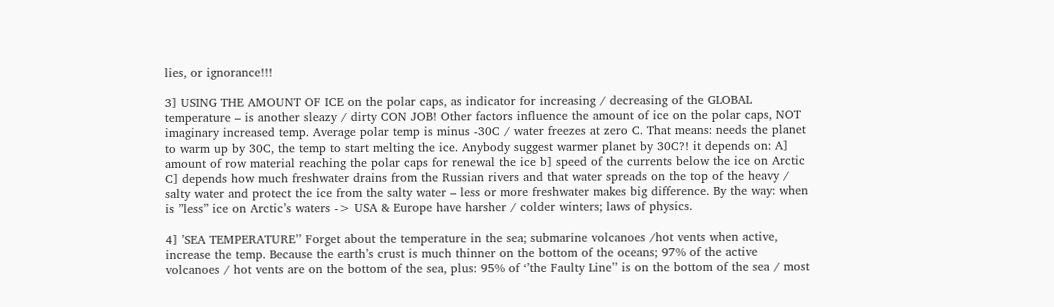lies, or ignorance!!!

3] USING THE AMOUNT OF ICE on the polar caps, as indicator for increasing / decreasing of the GLOBAL temperature – is another sleazy / dirty CON JOB! Other factors influence the amount of ice on the polar caps, NOT imaginary increased temp. Average polar temp is minus -30C / water freezes at zero C. That means: needs the planet to warm up by 30C, the temp to start melting the ice. Anybody suggest warmer planet by 30C?! it depends on: A] amount of row material reaching the polar caps for renewal the ice b] speed of the currents below the ice on Arctic C] depends how much freshwater drains from the Russian rivers and that water spreads on the top of the heavy / salty water and protect the ice from the salty water – less or more freshwater makes big difference. By the way: when is ”less” ice on Arctic’s waters -> USA & Europe have harsher / colder winters; laws of physics.

4] ’SEA TEMPERATURE’’ Forget about the temperature in the sea; submarine volcanoes /hot vents when active, increase the temp. Because the earth’s crust is much thinner on the bottom of the oceans; 97% of the active volcanoes / hot vents are on the bottom of the sea, plus: 95% of ‘’the Faulty Line’’ is on the bottom of the sea / most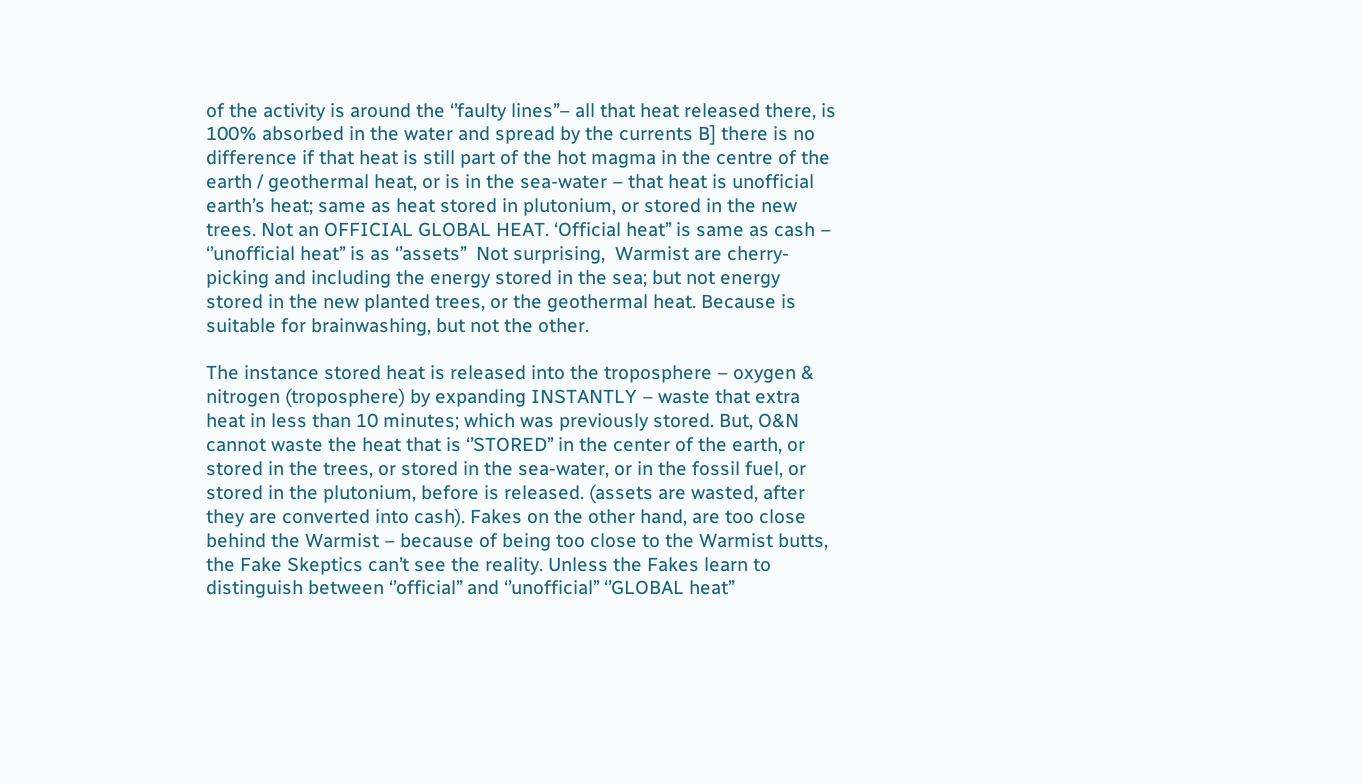of the activity is around the ‘’faulty lines’’– all that heat released there, is 100% absorbed in the water and spread by the currents B] there is no difference if that heat is still part of the hot magma in the centre of the earth / geothermal heat, or is in the sea-water – that heat is unofficial earth’s heat; same as heat stored in plutonium, or stored in the new trees. Not an OFFICIAL GLOBAL HEAT. ‘Official heat’’ is same as cash – ‘’unofficial heat’’ is as ‘’assets’’  Not surprising,  Warmist are cherry-picking and including the energy stored in the sea; but not energy stored in the new planted trees, or the geothermal heat. Because is suitable for brainwashing, but not the other.

The instance stored heat is released into the troposphere – oxygen & nitrogen (troposphere) by expanding INSTANTLY – waste that extra heat in less than 10 minutes; which was previously stored. But, O&N cannot waste the heat that is ‘’STORED’’ in the center of the earth, or stored in the trees, or stored in the sea-water, or in the fossil fuel, or stored in the plutonium, before is released. (assets are wasted, after they are converted into cash). Fakes on the other hand, are too close behind the Warmist – because of being too close to the Warmist butts, the Fake Skeptics can’t see the reality. Unless the Fakes learn to distinguish between ‘’official’’ and ‘’unofficial’’ ‘’GLOBAL heat’’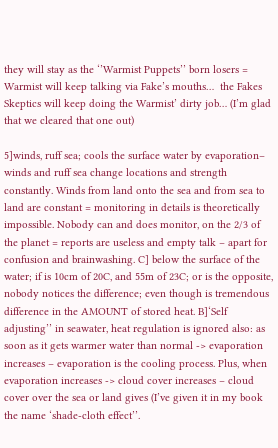they will stay as the ‘’Warmist Puppets’’ born losers = Warmist will keep talking via Fake’s mouths…  the Fakes Skeptics will keep doing the Warmist’ dirty job… (I’m glad that we cleared that one out)

5]winds, ruff sea; cools the surface water by evaporation– winds and ruff sea change locations and strength constantly. Winds from land onto the sea and from sea to land are constant = monitoring in details is theoretically impossible. Nobody can and does monitor, on the 2/3 of the planet = reports are useless and empty talk – apart for confusion and brainwashing. C] below the surface of the water; if is 10cm of 20C, and 55m of 23C; or is the opposite, nobody notices the difference; even though is tremendous difference in the AMOUNT of stored heat. B]‘Self adjusting’’ in seawater, heat regulation is ignored also: as soon as it gets warmer water than normal -> evaporation increases – evaporation is the cooling process. Plus, when evaporation increases -> cloud cover increases – cloud cover over the sea or land gives (I’ve given it in my book the name ‘shade-cloth effect’’.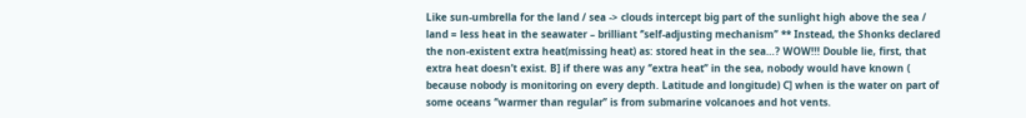Like sun-umbrella for the land / sea -> clouds intercept big part of the sunlight high above the sea / land = less heat in the seawater – brilliant ‘’self-adjusting mechanism’’ ** Instead, the Shonks declared the non-existent extra heat(missing heat) as: stored heat in the sea…? WOW!!! Double lie, first, that extra heat doesn’t exist. B] if there was any ‘’extra heat’’ in the sea, nobody would have known ( because nobody is monitoring on every depth. Latitude and longitude) C] when is the water on part of some oceans ‘’warmer than regular’’ is from submarine volcanoes and hot vents.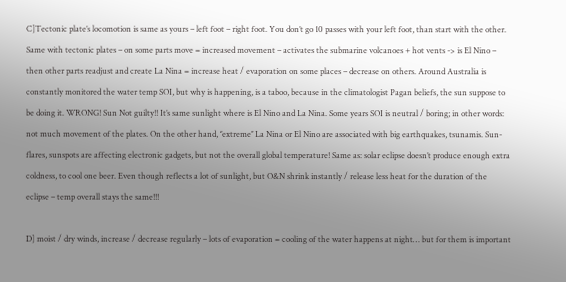C]Tectonic plate’s locomotion is same as yours – left foot – right foot. You don’t go 10 passes with your left foot, than start with the other. Same with tectonic plates – on some parts move = increased movement – activates the submarine volcanoes + hot vents -> is El Nino – then other parts readjust and create La Nina = increase heat / evaporation on some places – decrease on others. Around Australia is constantly monitored the water temp SOI, but why is happening, is a taboo, because in the climatologist Pagan beliefs, the sun suppose to be doing it. WRONG! Sun Not guilty!! It’s same sunlight where is El Nino and La Nina. Some years SOI is neutral / boring; in other words: not much movement of the plates. On the other hand, ‘’extreme’’ La Nina or El Nino are associated with big earthquakes, tsunamis. Sun-flares, sunspots are affecting electronic gadgets, but not the overall global temperature! Same as: solar eclipse doesn’t produce enough extra coldness, to cool one beer. Even though reflects a lot of sunlight, but O&N shrink instantly / release less heat for the duration of the eclipse – temp overall stays the same!!!

D] moist / dry winds, increase / decrease regularly – lots of evaporation = cooling of the water happens at night… but for them is important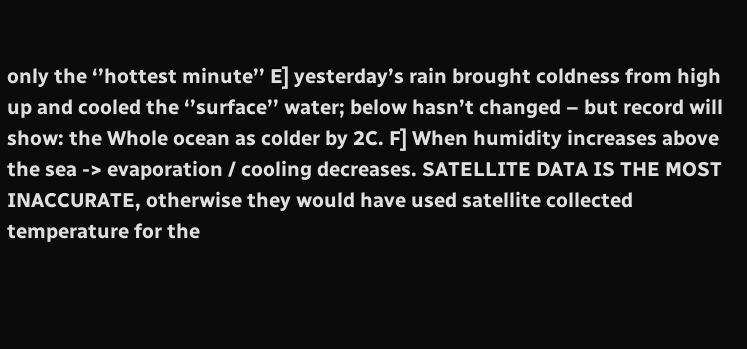only the ‘’hottest minute’’ E] yesterday’s rain brought coldness from high up and cooled the ‘’surface’’ water; below hasn’t changed – but record will show: the Whole ocean as colder by 2C. F] When humidity increases above the sea -> evaporation / cooling decreases. SATELLITE DATA IS THE MOST INACCURATE, otherwise they would have used satellite collected temperature for the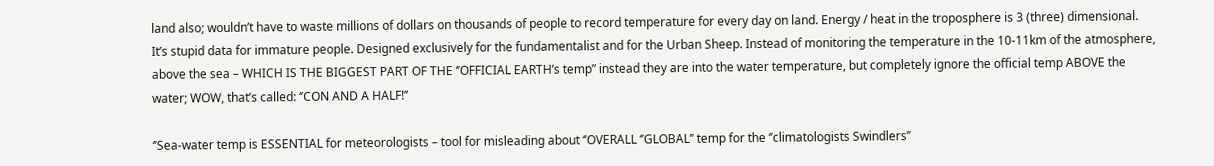land also; wouldn’t have to waste millions of dollars on thousands of people to record temperature for every day on land. Energy / heat in the troposphere is 3 (three) dimensional. It’s stupid data for immature people. Designed exclusively for the fundamentalist and for the Urban Sheep. Instead of monitoring the temperature in the 10-11km of the atmosphere, above the sea – WHICH IS THE BIGGEST PART OF THE ‘’OFFICIAL EARTH’s temp” instead they are into the water temperature, but completely ignore the official temp ABOVE the water; WOW, that’s called: ‘’CON AND A HALF!’’

‘’Sea-water temp is ESSENTIAL for meteorologists – tool for misleading about ‘’OVERALL ‘’GLOBAL’’ temp for the ‘’climatologists Swindlers’’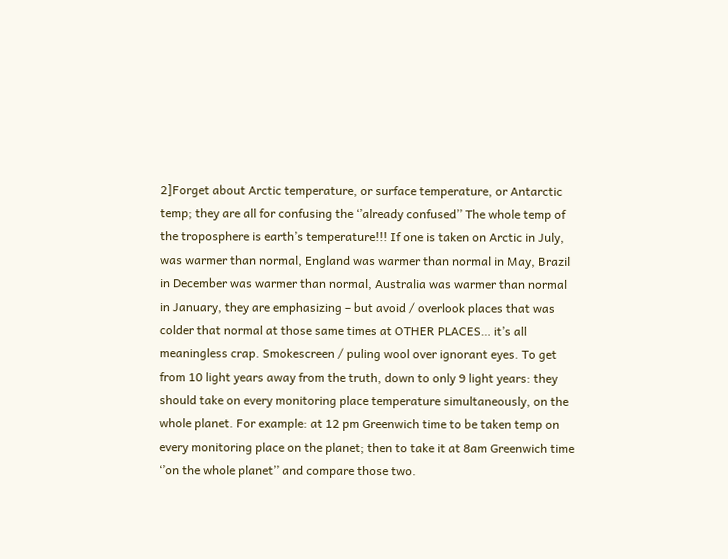2]Forget about Arctic temperature, or surface temperature, or Antarctic temp; they are all for confusing the ‘’already confused’’ The whole temp of the troposphere is earth’s temperature!!! If one is taken on Arctic in July, was warmer than normal, England was warmer than normal in May, Brazil in December was warmer than normal, Australia was warmer than normal in January, they are emphasizing – but avoid / overlook places that was colder that normal at those same times at OTHER PLACES… it’s all meaningless crap. Smokescreen / puling wool over ignorant eyes. To get from 10 light years away from the truth, down to only 9 light years: they should take on every monitoring place temperature simultaneously, on the whole planet. For example: at 12 pm Greenwich time to be taken temp on every monitoring place on the planet; then to take it at 8am Greenwich time ‘’on the whole planet’’ and compare those two.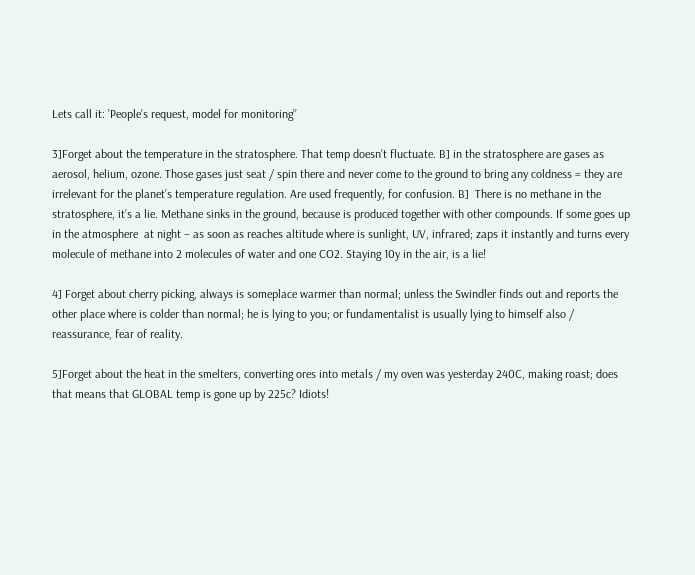Lets call it: ’People’s request, model for monitoring’’

3]Forget about the temperature in the stratosphere. That temp doesn’t fluctuate. B] in the stratosphere are gases as aerosol, helium, ozone. Those gases just seat / spin there and never come to the ground to bring any coldness = they are irrelevant for the planet’s temperature regulation. Are used frequently, for confusion. B]  There is no methane in the stratosphere, it’s a lie. Methane sinks in the ground, because is produced together with other compounds. If some goes up in the atmosphere  at night – as soon as reaches altitude where is sunlight, UV, infrared; zaps it instantly and turns every molecule of methane into 2 molecules of water and one CO2. Staying 10y in the air, is a lie!

4] Forget about cherry picking, always is someplace warmer than normal; unless the Swindler finds out and reports the other place where is colder than normal; he is lying to you; or fundamentalist is usually lying to himself also / reassurance, fear of reality.

5]Forget about the heat in the smelters, converting ores into metals / my oven was yesterday 240C, making roast; does that means that GLOBAL temp is gone up by 225c? Idiots!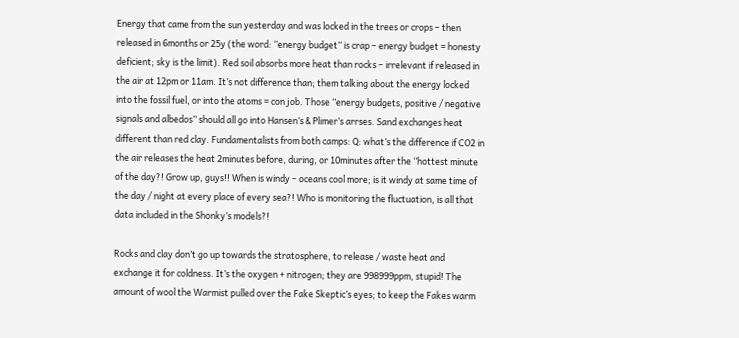Energy that came from the sun yesterday and was locked in the trees or crops – then released in 6months or 25y (the word: ‘’energy budget’’ is crap – energy budget = honesty deficient; sky is the limit). Red soil absorbs more heat than rocks – irrelevant if released in the air at 12pm or 11am. It’s not difference than; them talking about the energy locked into the fossil fuel, or into the atoms = con job. Those ‘’energy budgets, positive / negative signals and albedos’’ should all go into Hansen’s & Plimer’s arrses. Sand exchanges heat different than red clay. Fundamentalists from both camps: Q: what’s the difference if CO2 in the air releases the heat 2minutes before, during, or 10minutes after the ‘’hottest minute of the day?! Grow up, guys!! When is windy – oceans cool more; is it windy at same time of the day / night at every place of every sea?! Who is monitoring the fluctuation, is all that data included in the Shonky’s models?!

Rocks and clay don’t go up towards the stratosphere, to release / waste heat and exchange it for coldness. It’s the oxygen + nitrogen; they are 998999ppm, stupid! The amount of wool the Warmist pulled over the Fake Skeptic’s eyes; to keep the Fakes warm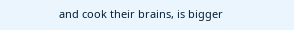and cook their brains, is bigger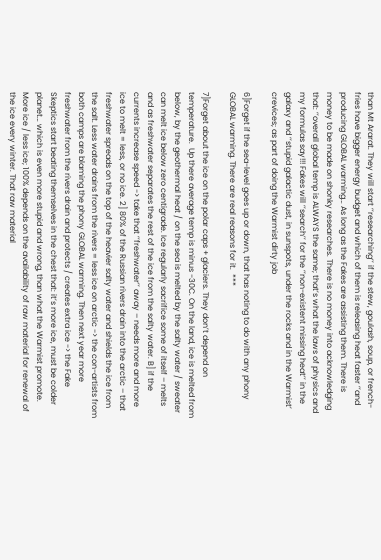than Mt Ararat. They will start ‘’researching’’ if the stew, goulash, soup, or french-fries have bigger energy budget and which of them is releasing heat faster ‘’and producing GLOBAL warming… As long as the Fakes are assisting them. There is money to be made on shonky researches. There is no money into acknowledging that: ‘’overall global temp is ALWAYS the same; that’s what the laws of physics and my formulas say!!! Fakes will ‘’search’’ for the ‘’non-existent missing heat’’ in the galaxy and ‘’stupid galactic dust, in sunspots, under the rocks and in the Warmist’ crevices; as part of doing the Warmist dirty job

6]Forget if the sea-level goes up or down, that has noting to do with any phony GLOBAL warming. There are real reasons for it.  ***

7]Forget about the ice on the polar caps + glaciers. They don’t depend on temperature.  Up there average temp is minus -30C. On the land, ice is melted from below, by the geothermal heat / on the sea is melted by the salty water / sweater can melt ice below zero centigrade. Ice regularly sacrifice some of itself – melts and as freshwater separates the rest of the ice from the salty water. B] if the currents increase speed -> take that ‘’freshwater’’ away – needs more and more ice to melt = less, or no ice. 2] 80% of the Russian rivers drain into the arctic – that freshwater spreads on the top of the heavier salty water and shields the ice from the salt. Less water drains from the rivers = less ice on arctic -> the con-artists from both camps are blaming the phony GLOBAL warming. Then next year more freshwater from the rivers drain and protects / creates extra ice -> the Fake Skeptics start beating themselves in the chest that: it’s more ice, must be colder planet… which is even more stupid and wrong, than what the Warmist promote. More ice / less ice; 100% depends on the availability of raw material for renewal of the ice every winter. That raw material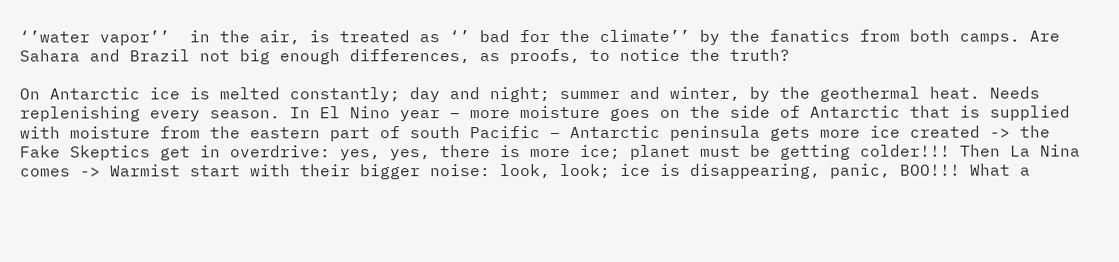‘’water vapor’’  in the air, is treated as ‘’ bad for the climate’’ by the fanatics from both camps. Are Sahara and Brazil not big enough differences, as proofs, to notice the truth?

On Antarctic ice is melted constantly; day and night; summer and winter, by the geothermal heat. Needs replenishing every season. In El Nino year – more moisture goes on the side of Antarctic that is supplied with moisture from the eastern part of south Pacific – Antarctic peninsula gets more ice created -> the Fake Skeptics get in overdrive: yes, yes, there is more ice; planet must be getting colder!!! Then La Nina comes -> Warmist start with their bigger noise: look, look; ice is disappearing, panic, BOO!!! What a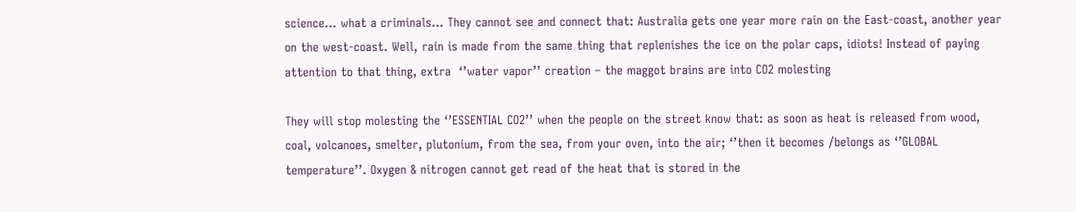science… what a criminals… They cannot see and connect that: Australia gets one year more rain on the East-coast, another year on the west-coast. Well, rain is made from the same thing that replenishes the ice on the polar caps, idiots! Instead of paying attention to that thing, extra  ‘’water vapor’’ creation – the maggot brains are into CO2 molesting

They will stop molesting the ‘’ESSENTIAL CO2’’ when the people on the street know that: as soon as heat is released from wood, coal, volcanoes, smelter, plutonium, from the sea, from your oven, into the air; ‘’then it becomes /belongs as ‘’GLOBAL temperature’’. Oxygen & nitrogen cannot get read of the heat that is stored in the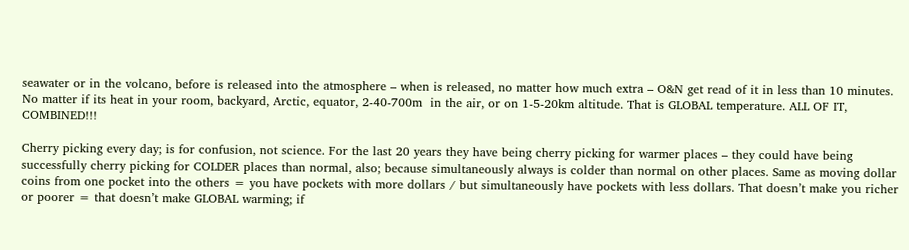seawater or in the volcano, before is released into the atmosphere – when is released, no matter how much extra – O&N get read of it in less than 10 minutes. No matter if its heat in your room, backyard, Arctic, equator, 2-40-700m  in the air, or on 1-5-20km altitude. That is GLOBAL temperature. ALL OF IT, COMBINED!!!

Cherry picking every day; is for confusion, not science. For the last 20 years they have being cherry picking for warmer places – they could have being successfully cherry picking for COLDER places than normal, also; because simultaneously always is colder than normal on other places. Same as moving dollar coins from one pocket into the others = you have pockets with more dollars / but simultaneously have pockets with less dollars. That doesn’t make you richer or poorer = that doesn’t make GLOBAL warming; if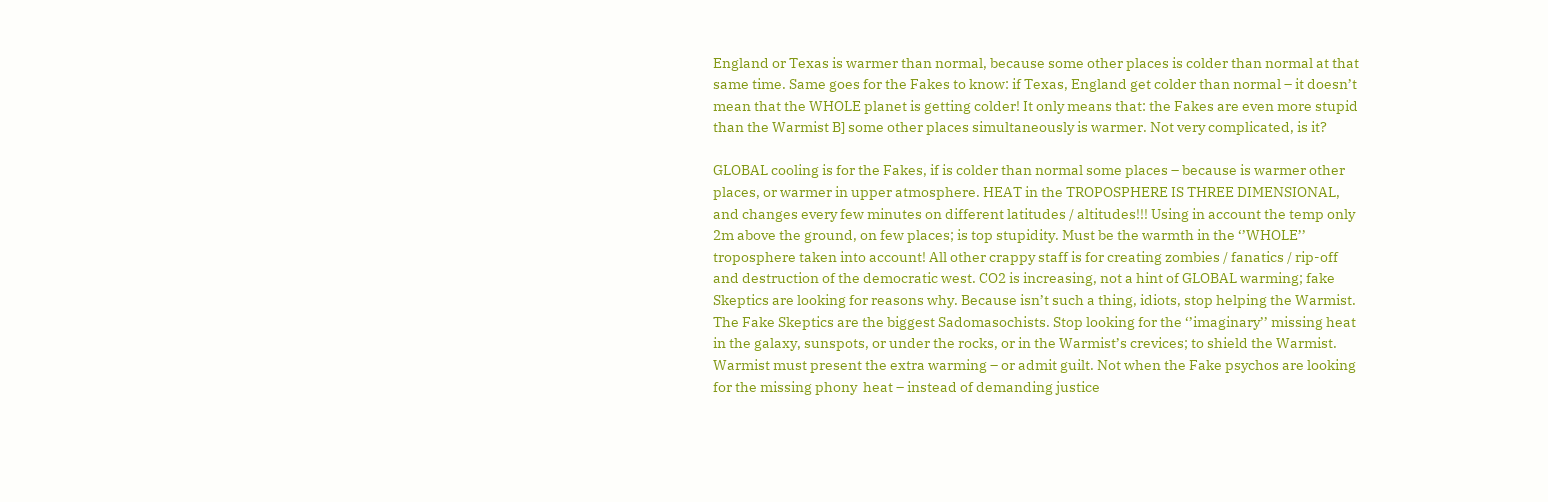England or Texas is warmer than normal, because some other places is colder than normal at that same time. Same goes for the Fakes to know: if Texas, England get colder than normal – it doesn’t mean that the WHOLE planet is getting colder! It only means that: the Fakes are even more stupid than the Warmist B] some other places simultaneously is warmer. Not very complicated, is it?

GLOBAL cooling is for the Fakes, if is colder than normal some places – because is warmer other places, or warmer in upper atmosphere. HEAT in the TROPOSPHERE IS THREE DIMENSIONAL, and changes every few minutes on different latitudes / altitudes!!! Using in account the temp only 2m above the ground, on few places; is top stupidity. Must be the warmth in the ‘’WHOLE’’ troposphere taken into account! All other crappy staff is for creating zombies / fanatics / rip-off and destruction of the democratic west. CO2 is increasing, not a hint of GLOBAL warming; fake Skeptics are looking for reasons why. Because isn’t such a thing, idiots, stop helping the Warmist. The Fake Skeptics are the biggest Sadomasochists. Stop looking for the ‘’imaginary’’ missing heat in the galaxy, sunspots, or under the rocks, or in the Warmist’s crevices; to shield the Warmist. Warmist must present the extra warming – or admit guilt. Not when the Fake psychos are looking for the missing phony  heat – instead of demanding justice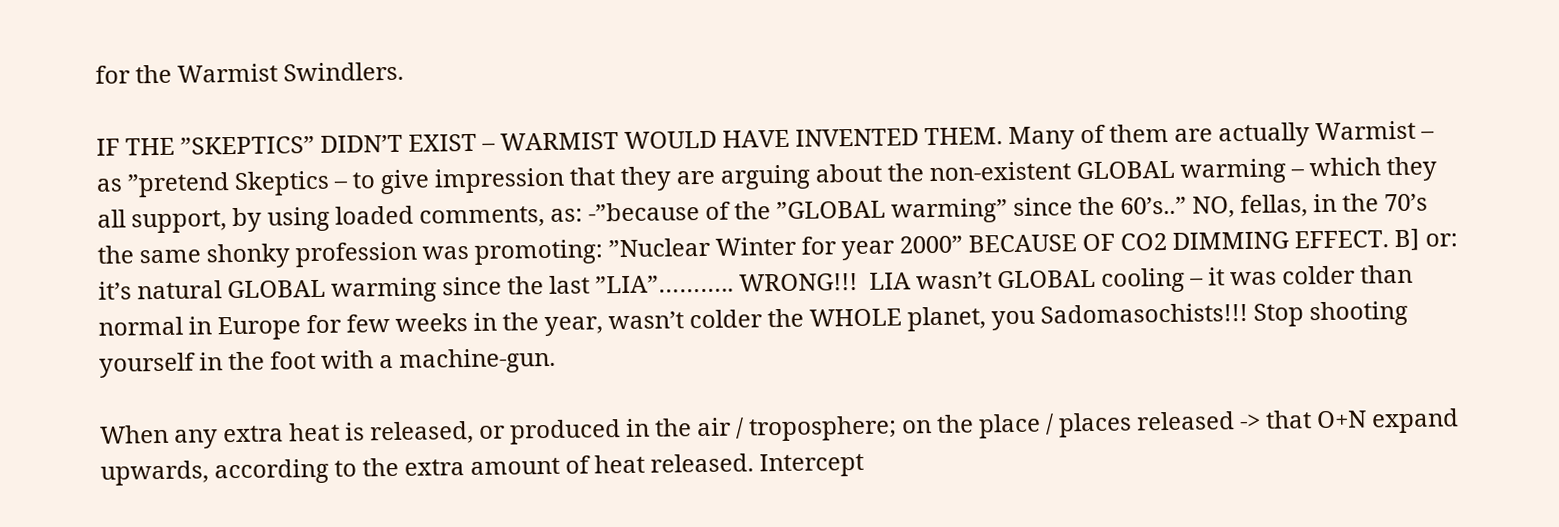for the Warmist Swindlers.

IF THE ”SKEPTICS” DIDN’T EXIST – WARMIST WOULD HAVE INVENTED THEM. Many of them are actually Warmist – as ”pretend Skeptics – to give impression that they are arguing about the non-existent GLOBAL warming – which they all support, by using loaded comments, as: -”because of the ”GLOBAL warming” since the 60’s..” NO, fellas, in the 70’s the same shonky profession was promoting: ”Nuclear Winter for year 2000” BECAUSE OF CO2 DIMMING EFFECT. B] or: it’s natural GLOBAL warming since the last ”LIA”……….. WRONG!!!  LIA wasn’t GLOBAL cooling – it was colder than normal in Europe for few weeks in the year, wasn’t colder the WHOLE planet, you Sadomasochists!!! Stop shooting yourself in the foot with a machine-gun.

When any extra heat is released, or produced in the air / troposphere; on the place / places released -> that O+N expand upwards, according to the extra amount of heat released. Intercept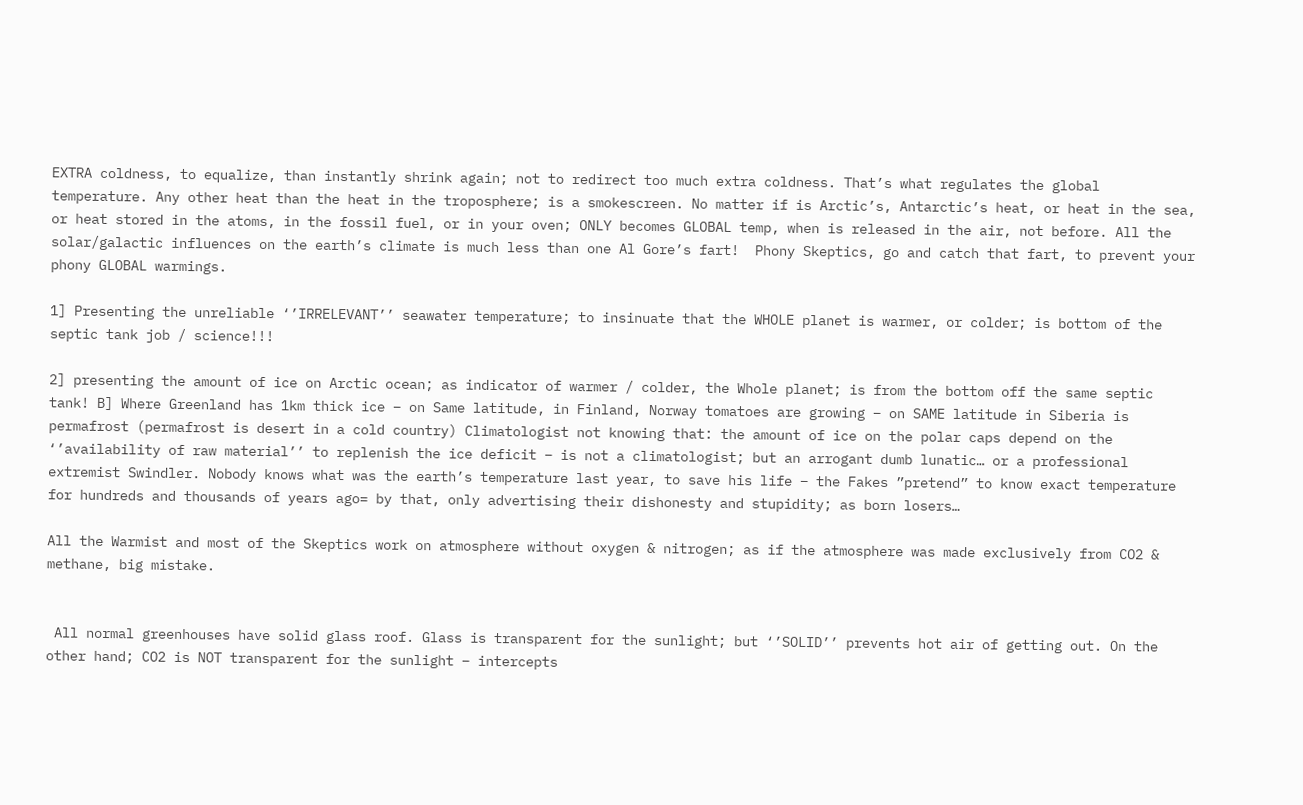EXTRA coldness, to equalize, than instantly shrink again; not to redirect too much extra coldness. That’s what regulates the global temperature. Any other heat than the heat in the troposphere; is a smokescreen. No matter if is Arctic’s, Antarctic’s heat, or heat in the sea, or heat stored in the atoms, in the fossil fuel, or in your oven; ONLY becomes GLOBAL temp, when is released in the air, not before. All the solar/galactic influences on the earth’s climate is much less than one Al Gore’s fart!  Phony Skeptics, go and catch that fart, to prevent your phony GLOBAL warmings.

1] Presenting the unreliable ‘’IRRELEVANT’’ seawater temperature; to insinuate that the WHOLE planet is warmer, or colder; is bottom of the septic tank job / science!!!

2] presenting the amount of ice on Arctic ocean; as indicator of warmer / colder, the Whole planet; is from the bottom off the same septic tank! B] Where Greenland has 1km thick ice – on Same latitude, in Finland, Norway tomatoes are growing – on SAME latitude in Siberia is permafrost (permafrost is desert in a cold country) Climatologist not knowing that: the amount of ice on the polar caps depend on the ‘’availability of raw material’’ to replenish the ice deficit – is not a climatologist; but an arrogant dumb lunatic… or a professional extremist Swindler. Nobody knows what was the earth’s temperature last year, to save his life – the Fakes ”pretend” to know exact temperature for hundreds and thousands of years ago= by that, only advertising their dishonesty and stupidity; as born losers…

All the Warmist and most of the Skeptics work on atmosphere without oxygen & nitrogen; as if the atmosphere was made exclusively from CO2 & methane, big mistake.


 All normal greenhouses have solid glass roof. Glass is transparent for the sunlight; but ‘’SOLID’’ prevents hot air of getting out. On the other hand; CO2 is NOT transparent for the sunlight – intercepts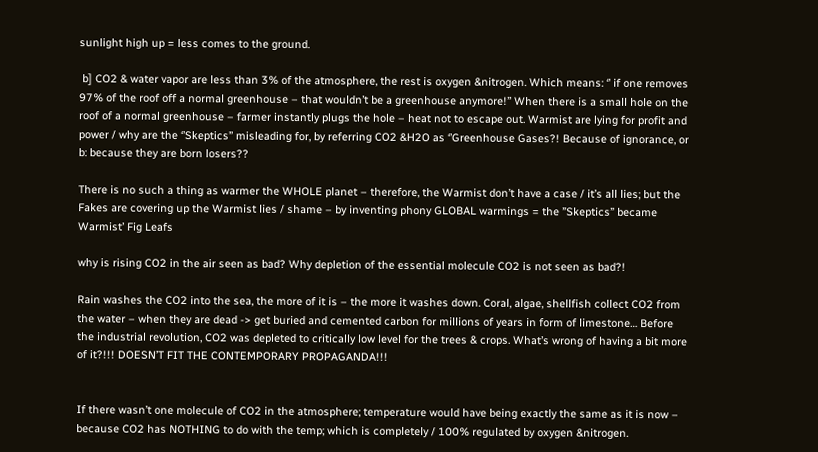sunlight high up = less comes to the ground.

 b] CO2 & water vapor are less than 3% of the atmosphere, the rest is oxygen &nitrogen. Which means: ‘’ if one removes 97% of the roof off a normal greenhouse – that wouldn’t be a greenhouse anymore!’’ When there is a small hole on the roof of a normal greenhouse – farmer instantly plugs the hole – heat not to escape out. Warmist are lying for profit and power / why are the ‘’Skeptics’’ misleading for, by referring CO2 &H2O as ‘’Greenhouse Gases?! Because of ignorance, or b: because they are born losers??

There is no such a thing as warmer the WHOLE planet – therefore, the Warmist don’t have a case / it’s all lies; but the Fakes are covering up the Warmist lies / shame – by inventing phony GLOBAL warmings = the ”Skeptics” became Warmist’ Fig Leafs

why is rising CO2 in the air seen as bad? Why depletion of the essential molecule CO2 is not seen as bad?!

Rain washes the CO2 into the sea, the more of it is – the more it washes down. Coral, algae, shellfish collect CO2 from the water – when they are dead -> get buried and cemented carbon for millions of years in form of limestone… Before the industrial revolution, CO2 was depleted to critically low level for the trees & crops. What’s wrong of having a bit more of it?!!! DOESN’T FIT THE CONTEMPORARY PROPAGANDA!!!


If there wasn’t one molecule of CO2 in the atmosphere; temperature would have being exactly the same as it is now – because CO2 has NOTHING to do with the temp; which is completely / 100% regulated by oxygen &nitrogen.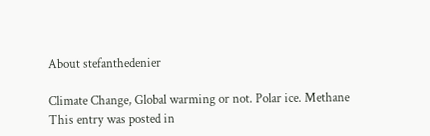About stefanthedenier

Climate Change, Global warming or not. Polar ice. Methane
This entry was posted in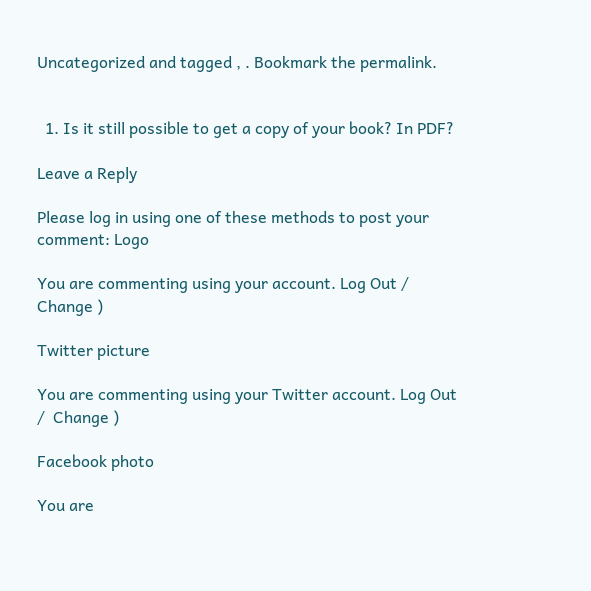Uncategorized and tagged , . Bookmark the permalink.


  1. Is it still possible to get a copy of your book? In PDF?

Leave a Reply

Please log in using one of these methods to post your comment: Logo

You are commenting using your account. Log Out /  Change )

Twitter picture

You are commenting using your Twitter account. Log Out /  Change )

Facebook photo

You are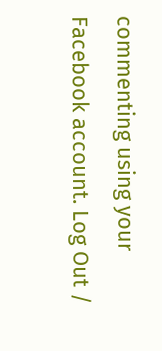commenting using your Facebook account. Log Out /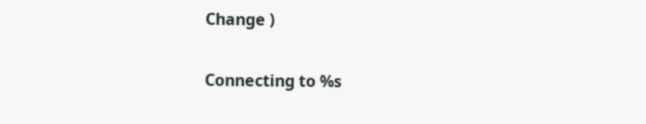Change )

Connecting to %s